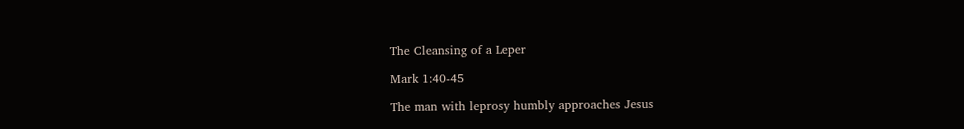The Cleansing of a Leper

Mark 1:40-45

The man with leprosy humbly approaches Jesus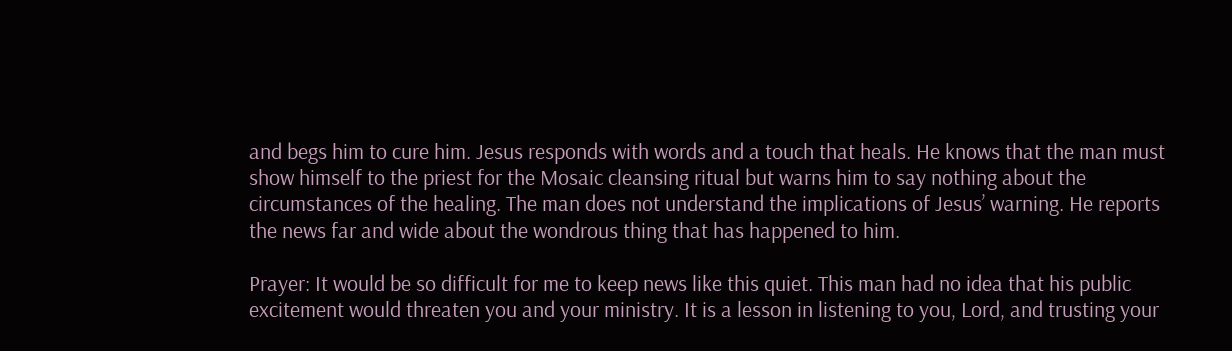and begs him to cure him. Jesus responds with words and a touch that heals. He knows that the man must show himself to the priest for the Mosaic cleansing ritual but warns him to say nothing about the circumstances of the healing. The man does not understand the implications of Jesus’ warning. He reports the news far and wide about the wondrous thing that has happened to him.

Prayer: It would be so difficult for me to keep news like this quiet. This man had no idea that his public excitement would threaten you and your ministry. It is a lesson in listening to you, Lord, and trusting your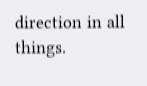direction in all things.